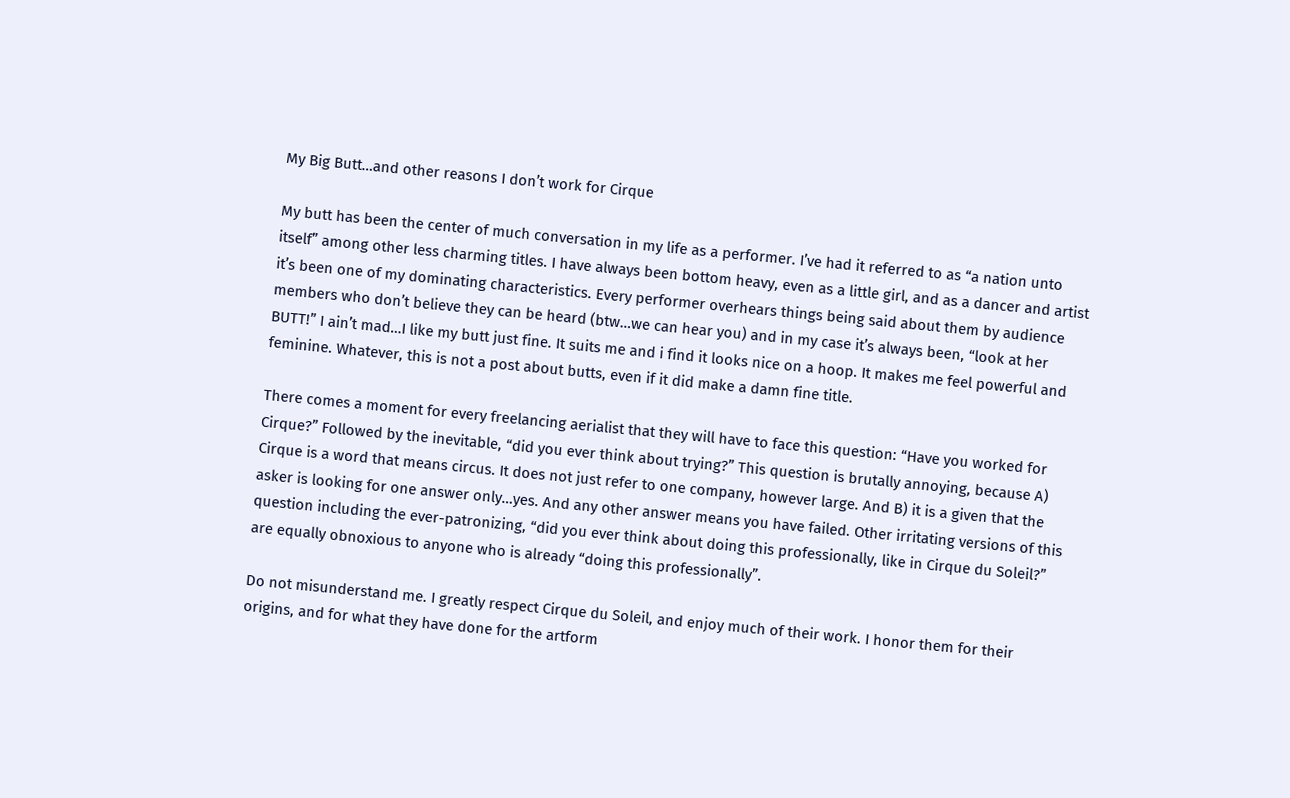My Big Butt…and other reasons I don’t work for Cirque

My butt has been the center of much conversation in my life as a performer. I’ve had it referred to as “a nation unto itself” among other less charming titles. I have always been bottom heavy, even as a little girl, and as a dancer and artist it’s been one of my dominating characteristics. Every performer overhears things being said about them by audience members who don’t believe they can be heard (btw…we can hear you) and in my case it’s always been, “look at her BUTT!” I ain’t mad…I like my butt just fine. It suits me and i find it looks nice on a hoop. It makes me feel powerful and feminine. Whatever, this is not a post about butts, even if it did make a damn fine title.

There comes a moment for every freelancing aerialist that they will have to face this question: “Have you worked for Cirque?” Followed by the inevitable, “did you ever think about trying?” This question is brutally annoying, because A) Cirque is a word that means circus. It does not just refer to one company, however large. And B) it is a given that the asker is looking for one answer only…yes. And any other answer means you have failed. Other irritating versions of this question including the ever-patronizing, “did you ever think about doing this professionally, like in Cirque du Soleil?” are equally obnoxious to anyone who is already “doing this professionally”.

Do not misunderstand me. I greatly respect Cirque du Soleil, and enjoy much of their work. I honor them for their origins, and for what they have done for the artform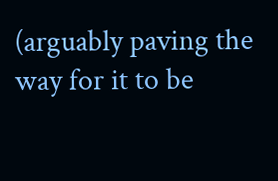(arguably paving the way for it to be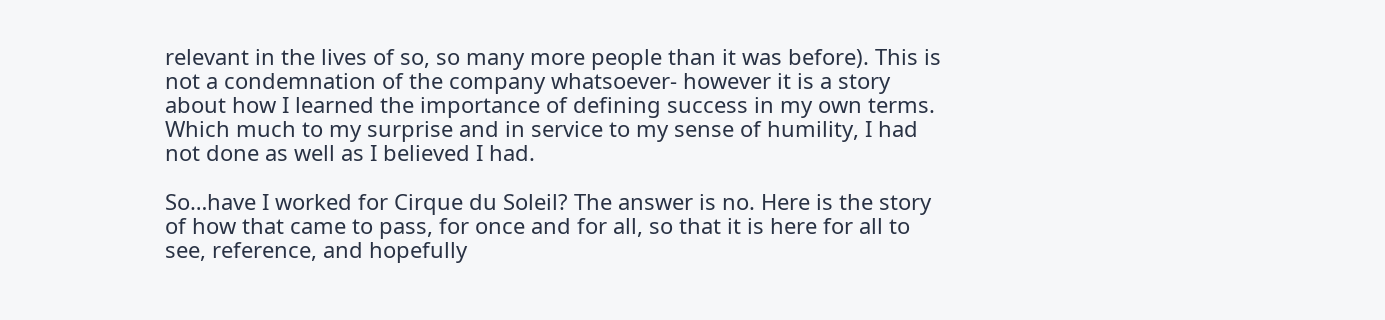relevant in the lives of so, so many more people than it was before). This is not a condemnation of the company whatsoever- however it is a story about how I learned the importance of defining success in my own terms. Which much to my surprise and in service to my sense of humility, I had not done as well as I believed I had.

So…have I worked for Cirque du Soleil? The answer is no. Here is the story of how that came to pass, for once and for all, so that it is here for all to see, reference, and hopefully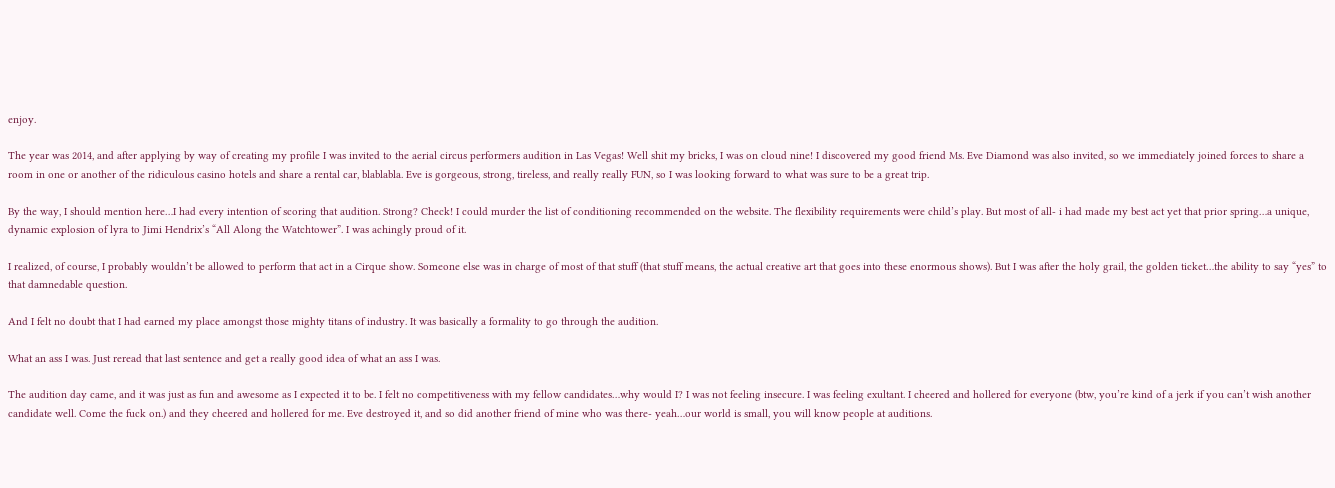enjoy.

The year was 2014, and after applying by way of creating my profile I was invited to the aerial circus performers audition in Las Vegas! Well shit my bricks, I was on cloud nine! I discovered my good friend Ms. Eve Diamond was also invited, so we immediately joined forces to share a room in one or another of the ridiculous casino hotels and share a rental car, blablabla. Eve is gorgeous, strong, tireless, and really really FUN, so I was looking forward to what was sure to be a great trip.

By the way, I should mention here…I had every intention of scoring that audition. Strong? Check! I could murder the list of conditioning recommended on the website. The flexibility requirements were child’s play. But most of all- i had made my best act yet that prior spring…a unique, dynamic explosion of lyra to Jimi Hendrix’s “All Along the Watchtower”. I was achingly proud of it.

I realized, of course, I probably wouldn’t be allowed to perform that act in a Cirque show. Someone else was in charge of most of that stuff (that stuff means, the actual creative art that goes into these enormous shows). But I was after the holy grail, the golden ticket…the ability to say “yes” to that damnedable question.

And I felt no doubt that I had earned my place amongst those mighty titans of industry. It was basically a formality to go through the audition.

What an ass I was. Just reread that last sentence and get a really good idea of what an ass I was.

The audition day came, and it was just as fun and awesome as I expected it to be. I felt no competitiveness with my fellow candidates…why would I? I was not feeling insecure. I was feeling exultant. I cheered and hollered for everyone (btw, you’re kind of a jerk if you can’t wish another candidate well. Come the fuck on.) and they cheered and hollered for me. Eve destroyed it, and so did another friend of mine who was there- yeah…our world is small, you will know people at auditions.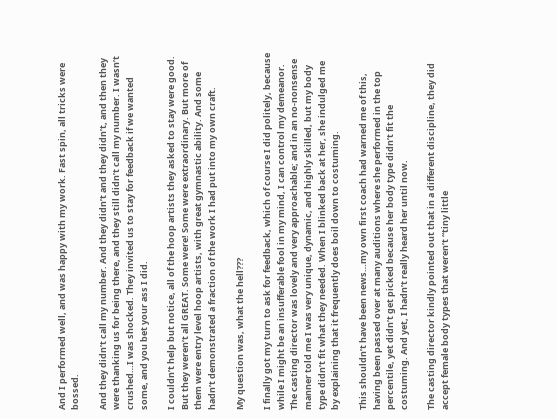And I performed well, and was happy with my work. Fast spin, all tricks were bossed.

And they didn’t call my number. And they didn’t and they didn’t, and then they were thanking us for being there, and they still didn’t call my number. I wasn’t crushed…I was shocked. They invited us to stay for feedback if we wanted some, and you bet your ass I did.

I couldn’t help but notice, all of the hoop artists they asked to stay were good. But they weren’t all GREAT. Some were! Some were extraordinary. But more of them were entry level hoop artists, with great gymnastic ability. And some hadn’t demonstrated a fraction of the work I had put into my own craft.

My question was, what the hell???

I finally got my turn to ask for feedback, which of course I did politely, because while I might be an insufferable fool in my mind, I can control my demeanor. The casting director was lovely and very approachable; and in an no-nonsense manner told me I was very unique, dynamic, and highly skilled, but my body type didn’t fit what they needed. When I blinked back at her, she indulged me by explaining that it frequently does boil down to costuming.

This shouldn’t have been news…my own first coach had warned me of this, having been passed over at many auditions where she performed in the top percentile, yet didn’t get picked because her body type didn’t fit the costuming. And yet, I hadn’t really heard her until now.

The casting director kindly pointed out that in a different discipline, they did accept female body types that weren’t “tiny little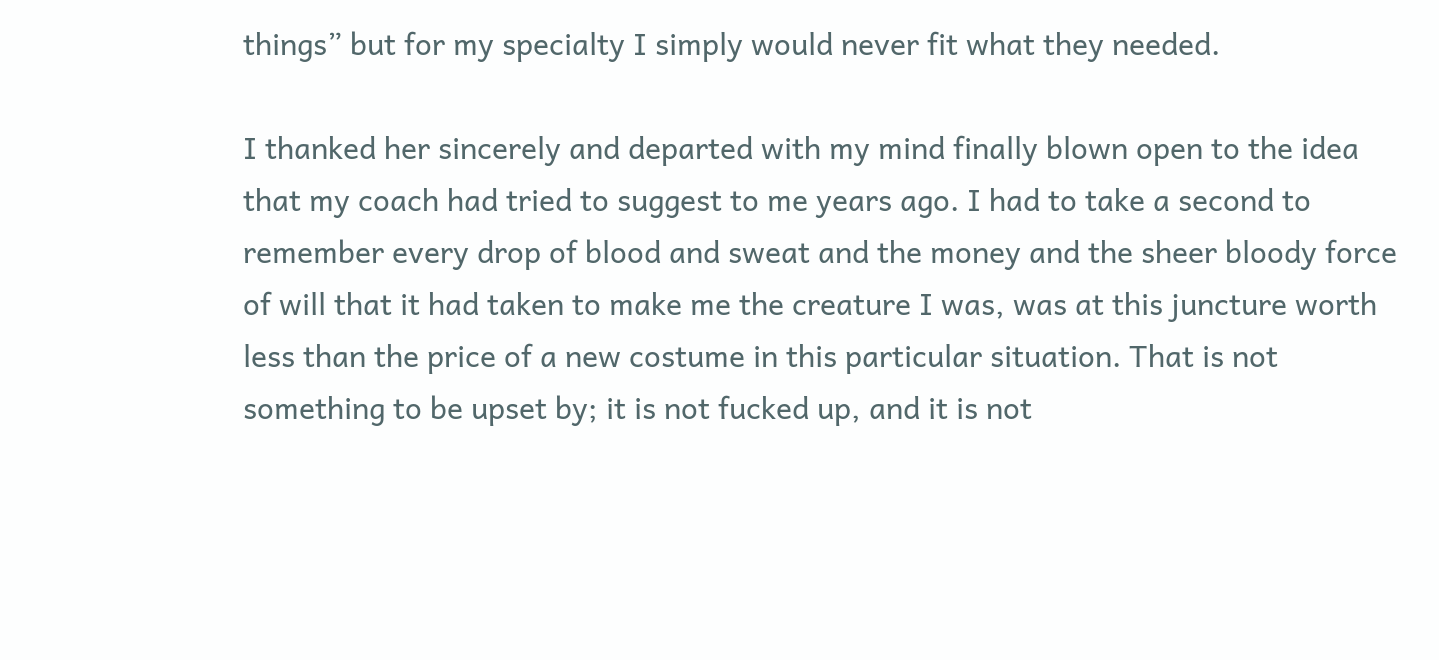things” but for my specialty I simply would never fit what they needed.

I thanked her sincerely and departed with my mind finally blown open to the idea that my coach had tried to suggest to me years ago. I had to take a second to remember every drop of blood and sweat and the money and the sheer bloody force of will that it had taken to make me the creature I was, was at this juncture worth less than the price of a new costume in this particular situation. That is not something to be upset by; it is not fucked up, and it is not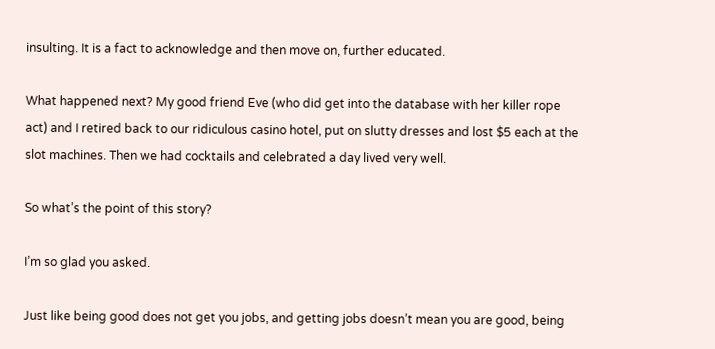insulting. It is a fact to acknowledge and then move on, further educated.

What happened next? My good friend Eve (who did get into the database with her killer rope act) and I retired back to our ridiculous casino hotel, put on slutty dresses and lost $5 each at the slot machines. Then we had cocktails and celebrated a day lived very well.

So what’s the point of this story?

I’m so glad you asked.

Just like being good does not get you jobs, and getting jobs doesn’t mean you are good, being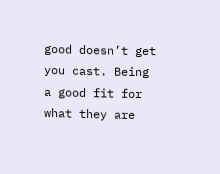good doesn’t get you cast. Being a good fit for what they are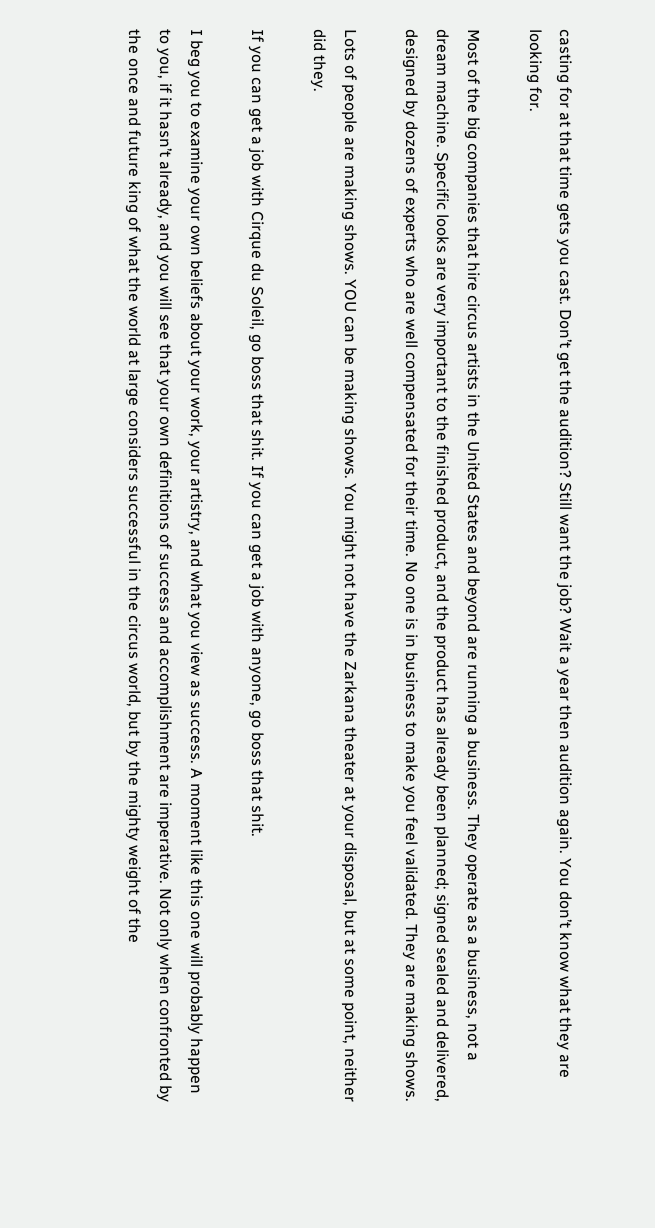casting for at that time gets you cast. Don’t get the audition? Still want the job? Wait a year then audition again. You don’t know what they are looking for.

Most of the big companies that hire circus artists in the United States and beyond are running a business. They operate as a business, not a dream machine. Specific looks are very important to the finished product, and the product has already been planned; signed sealed and delivered, designed by dozens of experts who are well compensated for their time. No one is in business to make you feel validated. They are making shows.

Lots of people are making shows. YOU can be making shows. You might not have the Zarkana theater at your disposal, but at some point, neither did they.

If you can get a job with Cirque du Soleil, go boss that shit. If you can get a job with anyone, go boss that shit.

I beg you to examine your own beliefs about your work, your artistry, and what you view as success. A moment like this one will probably happen to you, if it hasn’t already, and you will see that your own definitions of success and accomplishment are imperative. Not only when confronted by the once and future king of what the world at large considers successful in the circus world, but by the mighty weight of the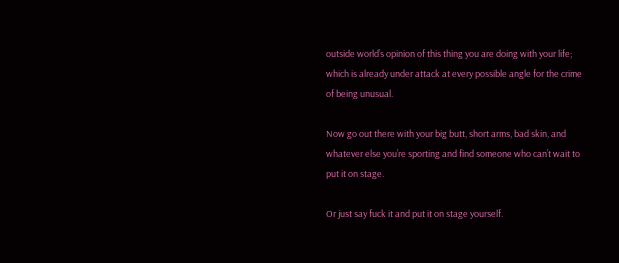outside world’s opinion of this thing you are doing with your life; which is already under attack at every possible angle for the crime of being unusual.

Now go out there with your big butt, short arms, bad skin, and whatever else you’re sporting and find someone who can’t wait to put it on stage.

Or just say fuck it and put it on stage yourself.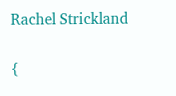Rachel Strickland

{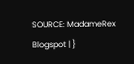SOURCE: MadameRex Blogspot | }